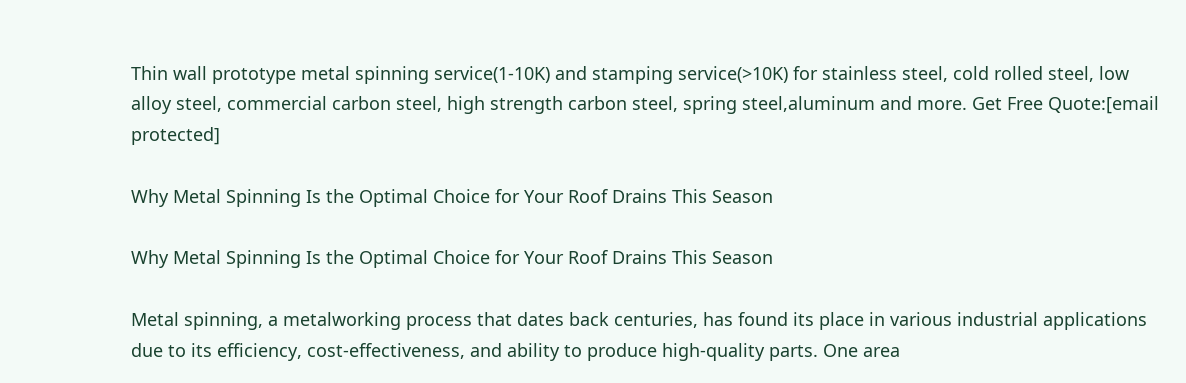Thin wall prototype metal spinning service(1-10K) and stamping service(>10K) for stainless steel, cold rolled steel, low alloy steel, commercial carbon steel, high strength carbon steel, spring steel,aluminum and more. Get Free Quote:[email protected]

Why Metal Spinning Is the Optimal Choice for Your Roof Drains This Season

Why Metal Spinning Is the Optimal Choice for Your Roof Drains This Season

Metal spinning, a metalworking process that dates back centuries, has found its place in various industrial applications due to its efficiency, cost-effectiveness, and ability to produce high-quality parts. One area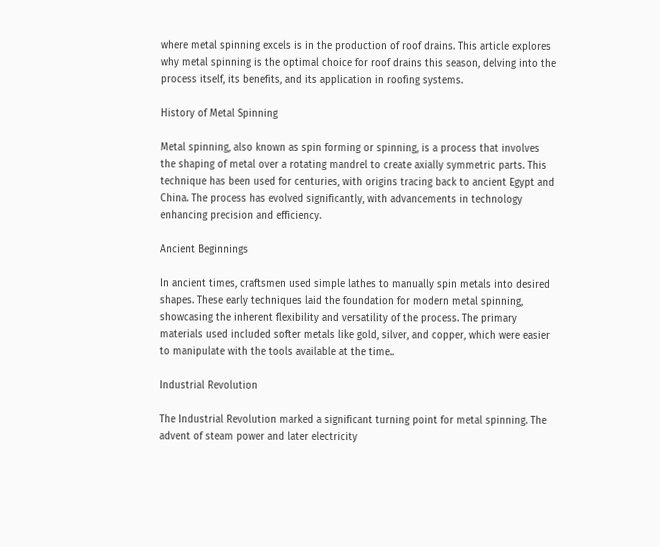where metal spinning excels is in the production of roof drains. This article explores why metal spinning is the optimal choice for roof drains this season, delving into the process itself, its benefits, and its application in roofing systems.

History of Metal Spinning

Metal spinning, also known as spin forming or spinning, is a process that involves the shaping of metal over a rotating mandrel to create axially symmetric parts. This technique has been used for centuries, with origins tracing back to ancient Egypt and China. The process has evolved significantly, with advancements in technology enhancing precision and efficiency.

Ancient Beginnings

In ancient times, craftsmen used simple lathes to manually spin metals into desired shapes. These early techniques laid the foundation for modern metal spinning, showcasing the inherent flexibility and versatility of the process. The primary materials used included softer metals like gold, silver, and copper, which were easier to manipulate with the tools available at the time..

Industrial Revolution

The Industrial Revolution marked a significant turning point for metal spinning. The advent of steam power and later electricity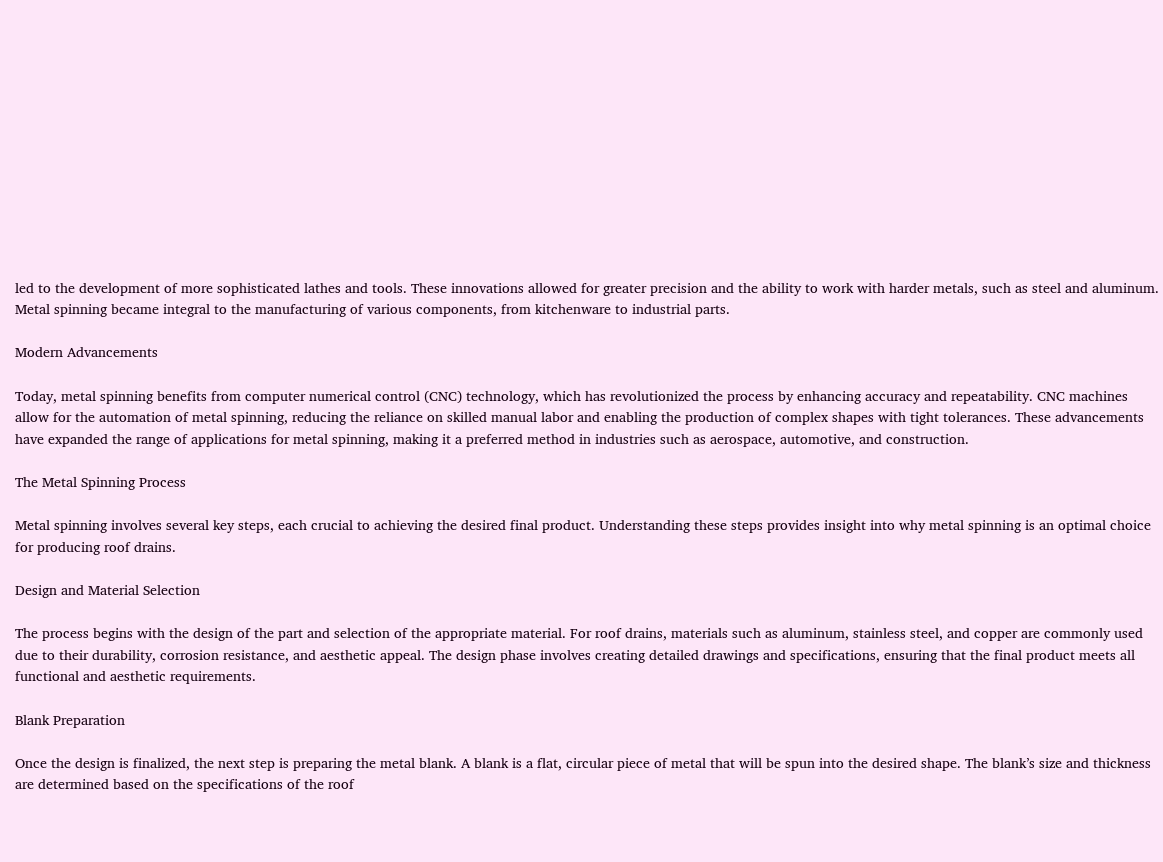led to the development of more sophisticated lathes and tools. These innovations allowed for greater precision and the ability to work with harder metals, such as steel and aluminum. Metal spinning became integral to the manufacturing of various components, from kitchenware to industrial parts.

Modern Advancements

Today, metal spinning benefits from computer numerical control (CNC) technology, which has revolutionized the process by enhancing accuracy and repeatability. CNC machines allow for the automation of metal spinning, reducing the reliance on skilled manual labor and enabling the production of complex shapes with tight tolerances. These advancements have expanded the range of applications for metal spinning, making it a preferred method in industries such as aerospace, automotive, and construction.

The Metal Spinning Process

Metal spinning involves several key steps, each crucial to achieving the desired final product. Understanding these steps provides insight into why metal spinning is an optimal choice for producing roof drains.

Design and Material Selection

The process begins with the design of the part and selection of the appropriate material. For roof drains, materials such as aluminum, stainless steel, and copper are commonly used due to their durability, corrosion resistance, and aesthetic appeal. The design phase involves creating detailed drawings and specifications, ensuring that the final product meets all functional and aesthetic requirements.

Blank Preparation

Once the design is finalized, the next step is preparing the metal blank. A blank is a flat, circular piece of metal that will be spun into the desired shape. The blank’s size and thickness are determined based on the specifications of the roof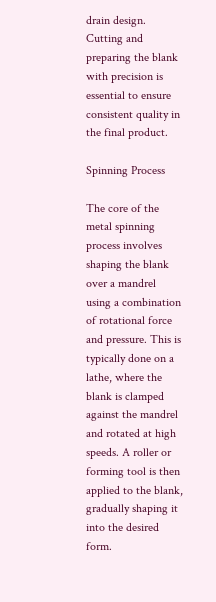drain design. Cutting and preparing the blank with precision is essential to ensure consistent quality in the final product.

Spinning Process

The core of the metal spinning process involves shaping the blank over a mandrel using a combination of rotational force and pressure. This is typically done on a lathe, where the blank is clamped against the mandrel and rotated at high speeds. A roller or forming tool is then applied to the blank, gradually shaping it into the desired form.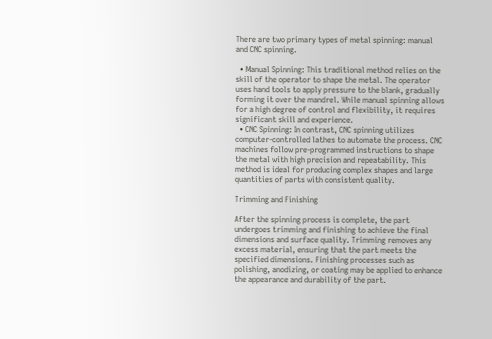There are two primary types of metal spinning: manual and CNC spinning.

  • Manual Spinning: This traditional method relies on the skill of the operator to shape the metal. The operator uses hand tools to apply pressure to the blank, gradually forming it over the mandrel. While manual spinning allows for a high degree of control and flexibility, it requires significant skill and experience.
  • CNC Spinning: In contrast, CNC spinning utilizes computer-controlled lathes to automate the process. CNC machines follow pre-programmed instructions to shape the metal with high precision and repeatability. This method is ideal for producing complex shapes and large quantities of parts with consistent quality.

Trimming and Finishing

After the spinning process is complete, the part undergoes trimming and finishing to achieve the final dimensions and surface quality. Trimming removes any excess material, ensuring that the part meets the specified dimensions. Finishing processes such as polishing, anodizing, or coating may be applied to enhance the appearance and durability of the part.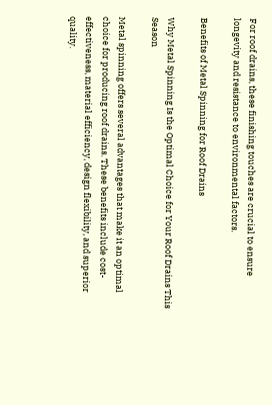For roof drains, these finishing touches are crucial to ensure longevity and resistance to environmental factors.

Benefits of Metal Spinning for Roof Drains

Why Metal Spinning Is the Optimal Choice for Your Roof Drains This Season

Metal spinning offers several advantages that make it an optimal choice for producing roof drains. These benefits include cost-effectiveness, material efficiency, design flexibility, and superior quality.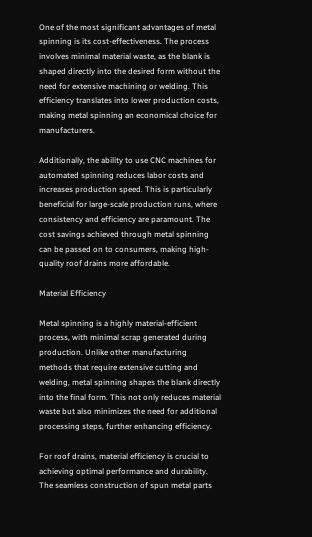One of the most significant advantages of metal spinning is its cost-effectiveness. The process involves minimal material waste, as the blank is shaped directly into the desired form without the need for extensive machining or welding. This efficiency translates into lower production costs, making metal spinning an economical choice for manufacturers.

Additionally, the ability to use CNC machines for automated spinning reduces labor costs and increases production speed. This is particularly beneficial for large-scale production runs, where consistency and efficiency are paramount. The cost savings achieved through metal spinning can be passed on to consumers, making high-quality roof drains more affordable.

Material Efficiency

Metal spinning is a highly material-efficient process, with minimal scrap generated during production. Unlike other manufacturing methods that require extensive cutting and welding, metal spinning shapes the blank directly into the final form. This not only reduces material waste but also minimizes the need for additional processing steps, further enhancing efficiency.

For roof drains, material efficiency is crucial to achieving optimal performance and durability. The seamless construction of spun metal parts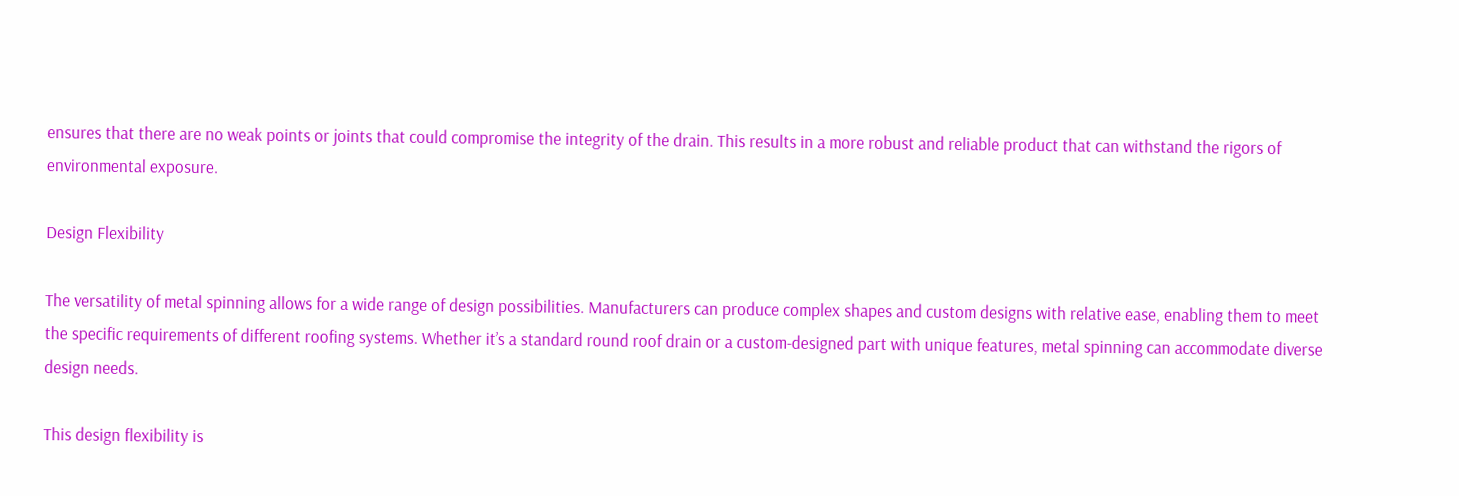ensures that there are no weak points or joints that could compromise the integrity of the drain. This results in a more robust and reliable product that can withstand the rigors of environmental exposure.

Design Flexibility

The versatility of metal spinning allows for a wide range of design possibilities. Manufacturers can produce complex shapes and custom designs with relative ease, enabling them to meet the specific requirements of different roofing systems. Whether it’s a standard round roof drain or a custom-designed part with unique features, metal spinning can accommodate diverse design needs.

This design flexibility is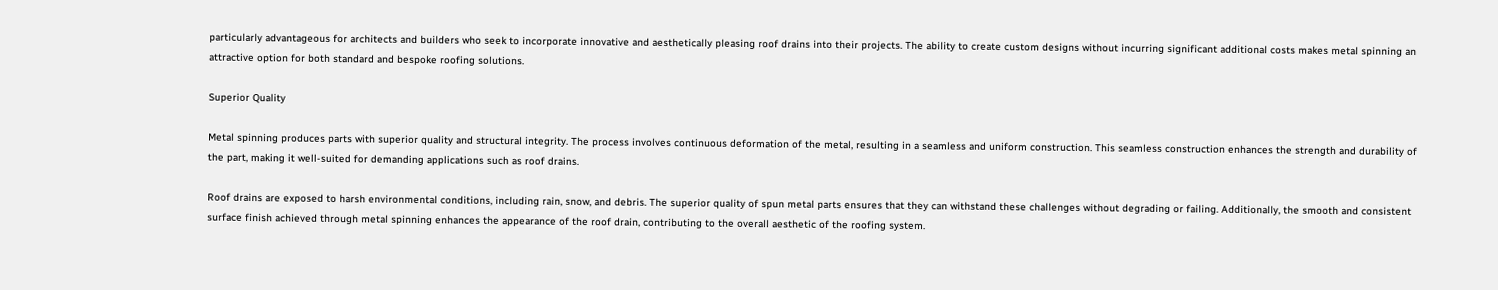particularly advantageous for architects and builders who seek to incorporate innovative and aesthetically pleasing roof drains into their projects. The ability to create custom designs without incurring significant additional costs makes metal spinning an attractive option for both standard and bespoke roofing solutions.

Superior Quality

Metal spinning produces parts with superior quality and structural integrity. The process involves continuous deformation of the metal, resulting in a seamless and uniform construction. This seamless construction enhances the strength and durability of the part, making it well-suited for demanding applications such as roof drains.

Roof drains are exposed to harsh environmental conditions, including rain, snow, and debris. The superior quality of spun metal parts ensures that they can withstand these challenges without degrading or failing. Additionally, the smooth and consistent surface finish achieved through metal spinning enhances the appearance of the roof drain, contributing to the overall aesthetic of the roofing system.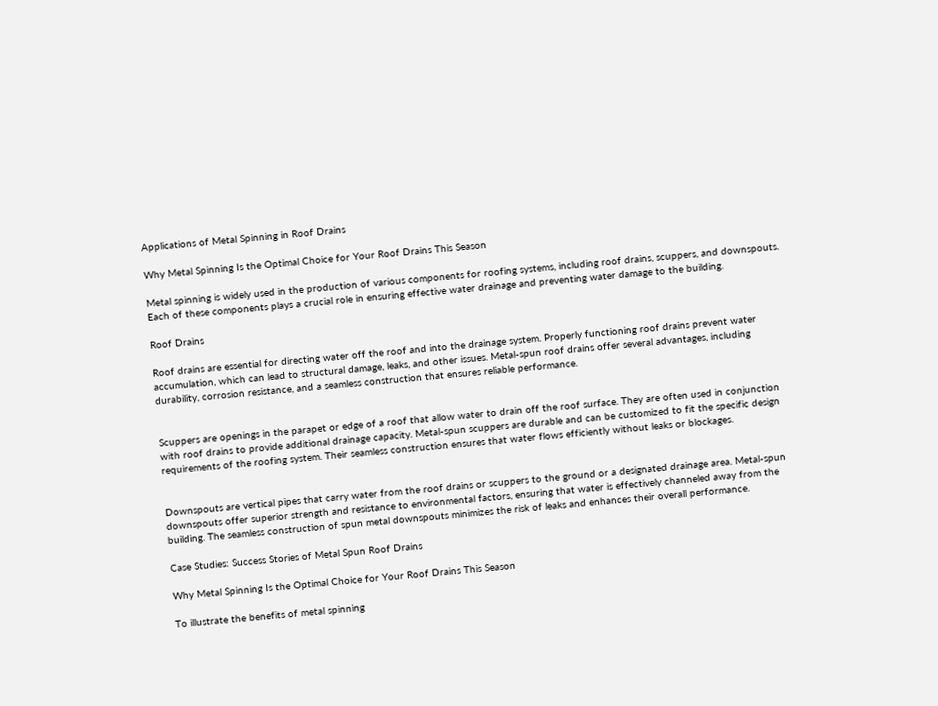Applications of Metal Spinning in Roof Drains

Why Metal Spinning Is the Optimal Choice for Your Roof Drains This Season

Metal spinning is widely used in the production of various components for roofing systems, including roof drains, scuppers, and downspouts. Each of these components plays a crucial role in ensuring effective water drainage and preventing water damage to the building.

Roof Drains

Roof drains are essential for directing water off the roof and into the drainage system. Properly functioning roof drains prevent water accumulation, which can lead to structural damage, leaks, and other issues. Metal-spun roof drains offer several advantages, including durability, corrosion resistance, and a seamless construction that ensures reliable performance.


Scuppers are openings in the parapet or edge of a roof that allow water to drain off the roof surface. They are often used in conjunction with roof drains to provide additional drainage capacity. Metal-spun scuppers are durable and can be customized to fit the specific design requirements of the roofing system. Their seamless construction ensures that water flows efficiently without leaks or blockages.


Downspouts are vertical pipes that carry water from the roof drains or scuppers to the ground or a designated drainage area. Metal-spun downspouts offer superior strength and resistance to environmental factors, ensuring that water is effectively channeled away from the building. The seamless construction of spun metal downspouts minimizes the risk of leaks and enhances their overall performance.

Case Studies: Success Stories of Metal Spun Roof Drains

Why Metal Spinning Is the Optimal Choice for Your Roof Drains This Season

To illustrate the benefits of metal spinning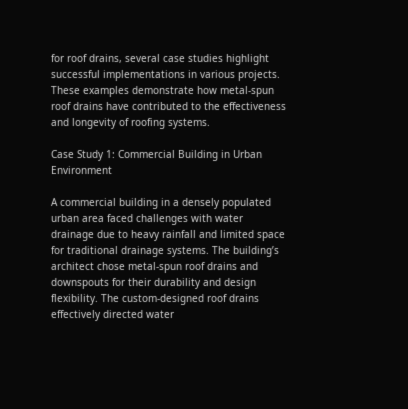for roof drains, several case studies highlight successful implementations in various projects. These examples demonstrate how metal-spun roof drains have contributed to the effectiveness and longevity of roofing systems.

Case Study 1: Commercial Building in Urban Environment

A commercial building in a densely populated urban area faced challenges with water drainage due to heavy rainfall and limited space for traditional drainage systems. The building’s architect chose metal-spun roof drains and downspouts for their durability and design flexibility. The custom-designed roof drains effectively directed water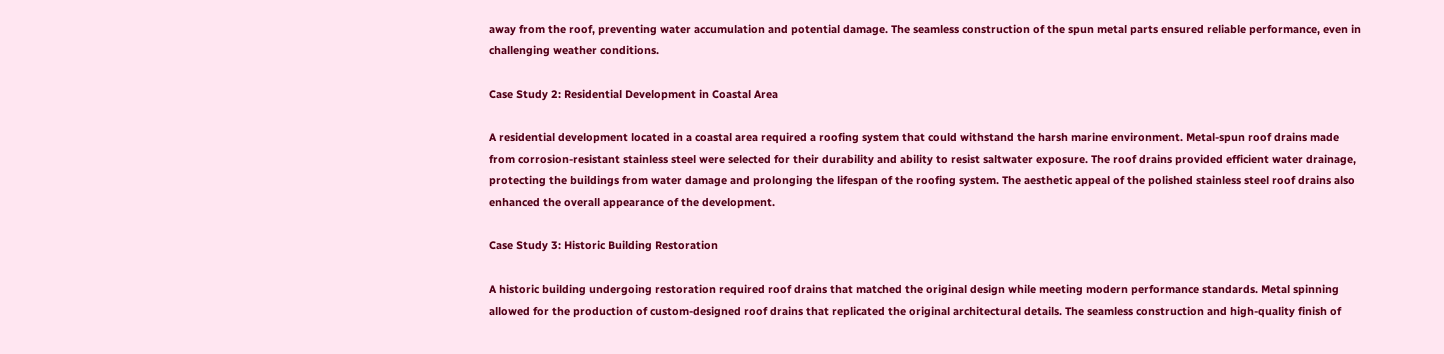away from the roof, preventing water accumulation and potential damage. The seamless construction of the spun metal parts ensured reliable performance, even in challenging weather conditions.

Case Study 2: Residential Development in Coastal Area

A residential development located in a coastal area required a roofing system that could withstand the harsh marine environment. Metal-spun roof drains made from corrosion-resistant stainless steel were selected for their durability and ability to resist saltwater exposure. The roof drains provided efficient water drainage, protecting the buildings from water damage and prolonging the lifespan of the roofing system. The aesthetic appeal of the polished stainless steel roof drains also enhanced the overall appearance of the development.

Case Study 3: Historic Building Restoration

A historic building undergoing restoration required roof drains that matched the original design while meeting modern performance standards. Metal spinning allowed for the production of custom-designed roof drains that replicated the original architectural details. The seamless construction and high-quality finish of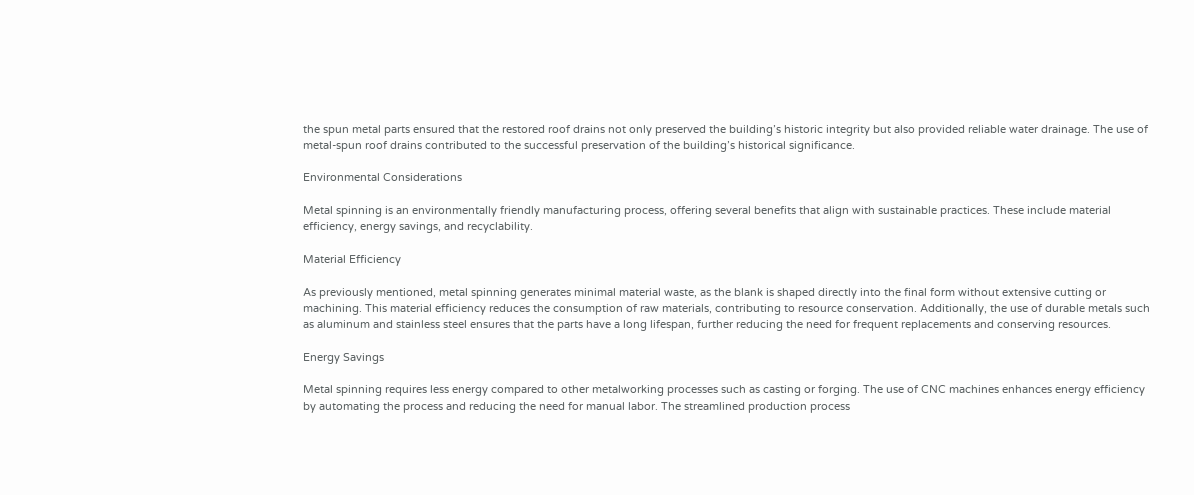the spun metal parts ensured that the restored roof drains not only preserved the building’s historic integrity but also provided reliable water drainage. The use of metal-spun roof drains contributed to the successful preservation of the building’s historical significance.

Environmental Considerations

Metal spinning is an environmentally friendly manufacturing process, offering several benefits that align with sustainable practices. These include material efficiency, energy savings, and recyclability.

Material Efficiency

As previously mentioned, metal spinning generates minimal material waste, as the blank is shaped directly into the final form without extensive cutting or machining. This material efficiency reduces the consumption of raw materials, contributing to resource conservation. Additionally, the use of durable metals such as aluminum and stainless steel ensures that the parts have a long lifespan, further reducing the need for frequent replacements and conserving resources.

Energy Savings

Metal spinning requires less energy compared to other metalworking processes such as casting or forging. The use of CNC machines enhances energy efficiency by automating the process and reducing the need for manual labor. The streamlined production process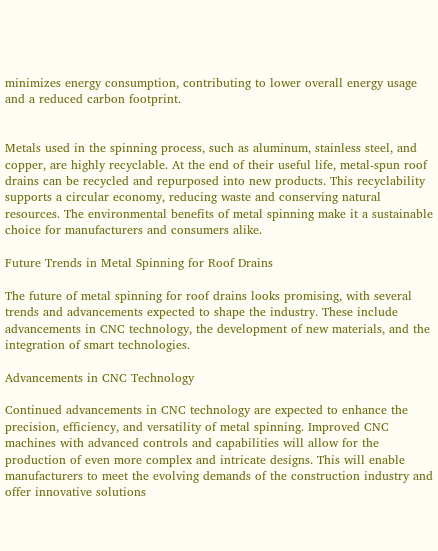minimizes energy consumption, contributing to lower overall energy usage and a reduced carbon footprint.


Metals used in the spinning process, such as aluminum, stainless steel, and copper, are highly recyclable. At the end of their useful life, metal-spun roof drains can be recycled and repurposed into new products. This recyclability supports a circular economy, reducing waste and conserving natural resources. The environmental benefits of metal spinning make it a sustainable choice for manufacturers and consumers alike.

Future Trends in Metal Spinning for Roof Drains

The future of metal spinning for roof drains looks promising, with several trends and advancements expected to shape the industry. These include advancements in CNC technology, the development of new materials, and the integration of smart technologies.

Advancements in CNC Technology

Continued advancements in CNC technology are expected to enhance the precision, efficiency, and versatility of metal spinning. Improved CNC machines with advanced controls and capabilities will allow for the production of even more complex and intricate designs. This will enable manufacturers to meet the evolving demands of the construction industry and offer innovative solutions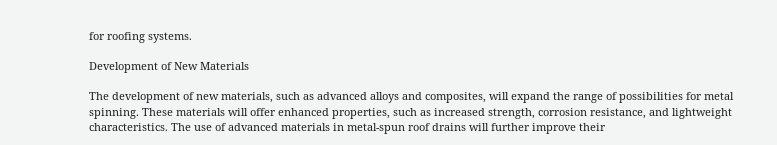for roofing systems.

Development of New Materials

The development of new materials, such as advanced alloys and composites, will expand the range of possibilities for metal spinning. These materials will offer enhanced properties, such as increased strength, corrosion resistance, and lightweight characteristics. The use of advanced materials in metal-spun roof drains will further improve their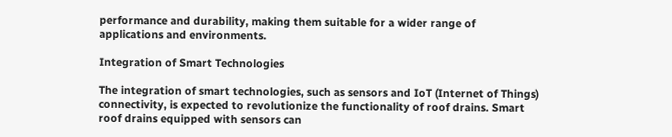performance and durability, making them suitable for a wider range of applications and environments.

Integration of Smart Technologies

The integration of smart technologies, such as sensors and IoT (Internet of Things) connectivity, is expected to revolutionize the functionality of roof drains. Smart roof drains equipped with sensors can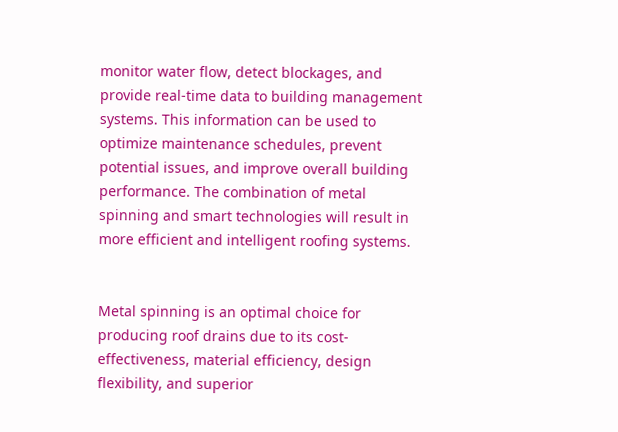monitor water flow, detect blockages, and provide real-time data to building management systems. This information can be used to optimize maintenance schedules, prevent potential issues, and improve overall building performance. The combination of metal spinning and smart technologies will result in more efficient and intelligent roofing systems.


Metal spinning is an optimal choice for producing roof drains due to its cost-effectiveness, material efficiency, design flexibility, and superior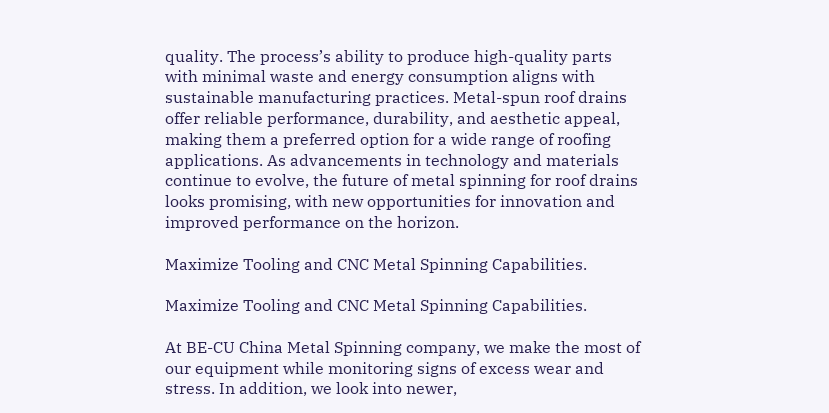quality. The process’s ability to produce high-quality parts with minimal waste and energy consumption aligns with sustainable manufacturing practices. Metal-spun roof drains offer reliable performance, durability, and aesthetic appeal, making them a preferred option for a wide range of roofing applications. As advancements in technology and materials continue to evolve, the future of metal spinning for roof drains looks promising, with new opportunities for innovation and improved performance on the horizon.

Maximize Tooling and CNC Metal Spinning Capabilities.

Maximize Tooling and CNC Metal Spinning Capabilities.

At BE-CU China Metal Spinning company, we make the most of our equipment while monitoring signs of excess wear and stress. In addition, we look into newer,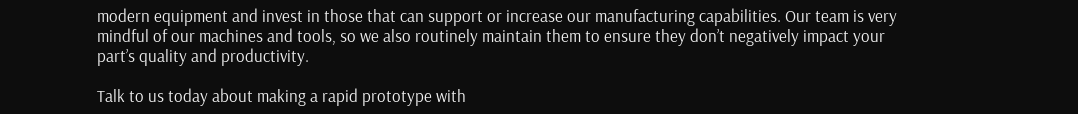modern equipment and invest in those that can support or increase our manufacturing capabilities. Our team is very mindful of our machines and tools, so we also routinely maintain them to ensure they don’t negatively impact your part’s quality and productivity.

Talk to us today about making a rapid prototype with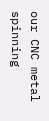our CNC metal spinning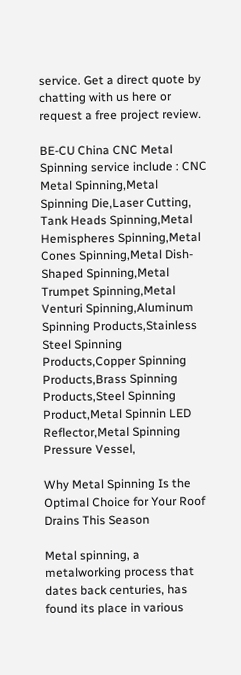service. Get a direct quote by chatting with us here or request a free project review.

BE-CU China CNC Metal Spinning service include : CNC Metal Spinning,Metal Spinning Die,Laser Cutting, Tank Heads Spinning,Metal Hemispheres Spinning,Metal Cones Spinning,Metal Dish-Shaped Spinning,Metal Trumpet Spinning,Metal Venturi Spinning,Aluminum Spinning Products,Stainless Steel Spinning Products,Copper Spinning Products,Brass Spinning Products,Steel Spinning Product,Metal Spinnin LED Reflector,Metal Spinning Pressure Vessel,

Why Metal Spinning Is the Optimal Choice for Your Roof Drains This Season

Metal spinning, a metalworking process that dates back centuries, has found its place in various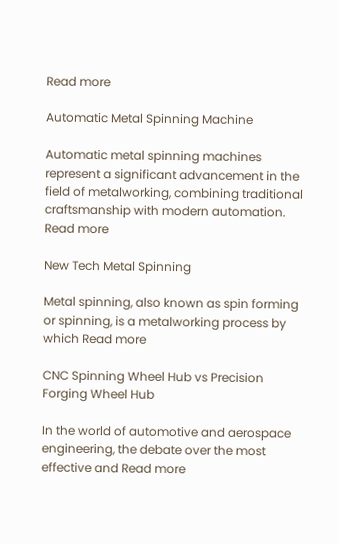Read more

Automatic Metal Spinning Machine

Automatic metal spinning machines represent a significant advancement in the field of metalworking, combining traditional craftsmanship with modern automation. Read more

New Tech Metal Spinning

Metal spinning, also known as spin forming or spinning, is a metalworking process by which Read more

CNC Spinning Wheel Hub vs Precision Forging Wheel Hub

In the world of automotive and aerospace engineering, the debate over the most effective and Read more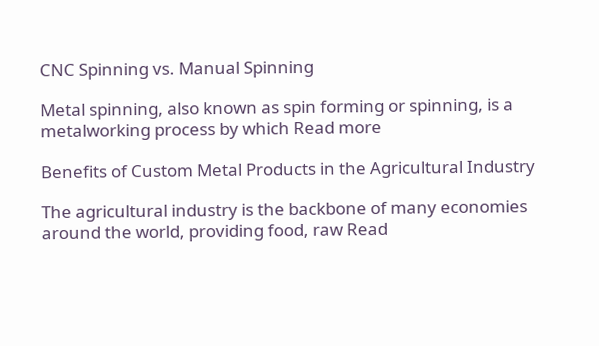CNC Spinning vs. Manual Spinning

Metal spinning, also known as spin forming or spinning, is a metalworking process by which Read more

Benefits of Custom Metal Products in the Agricultural Industry

The agricultural industry is the backbone of many economies around the world, providing food, raw Read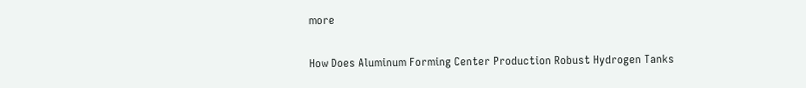more

How Does Aluminum Forming Center Production Robust Hydrogen Tanks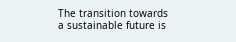The transition towards a sustainable future is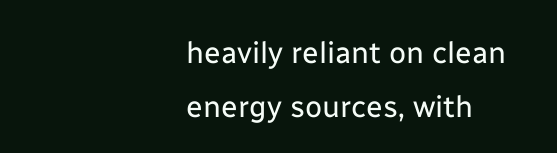heavily reliant on clean energy sources, with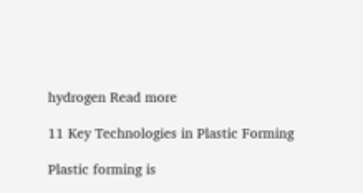hydrogen Read more

11 Key Technologies in Plastic Forming

Plastic forming is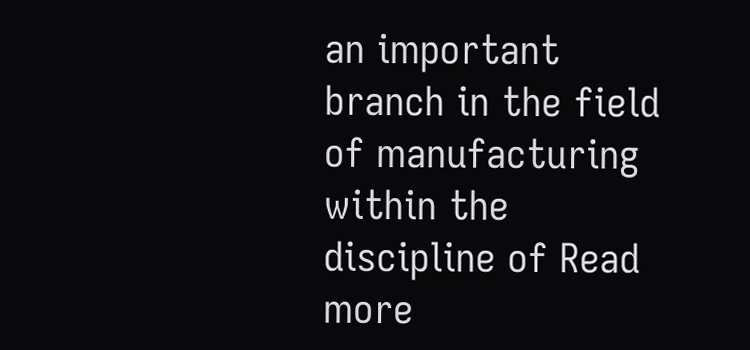an important branch in the field of manufacturing within the discipline of Read more